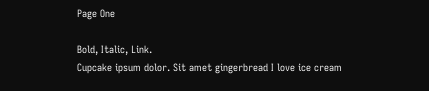Page One

Bold, Italic, Link.
Cupcake ipsum dolor. Sit amet gingerbread I love ice cream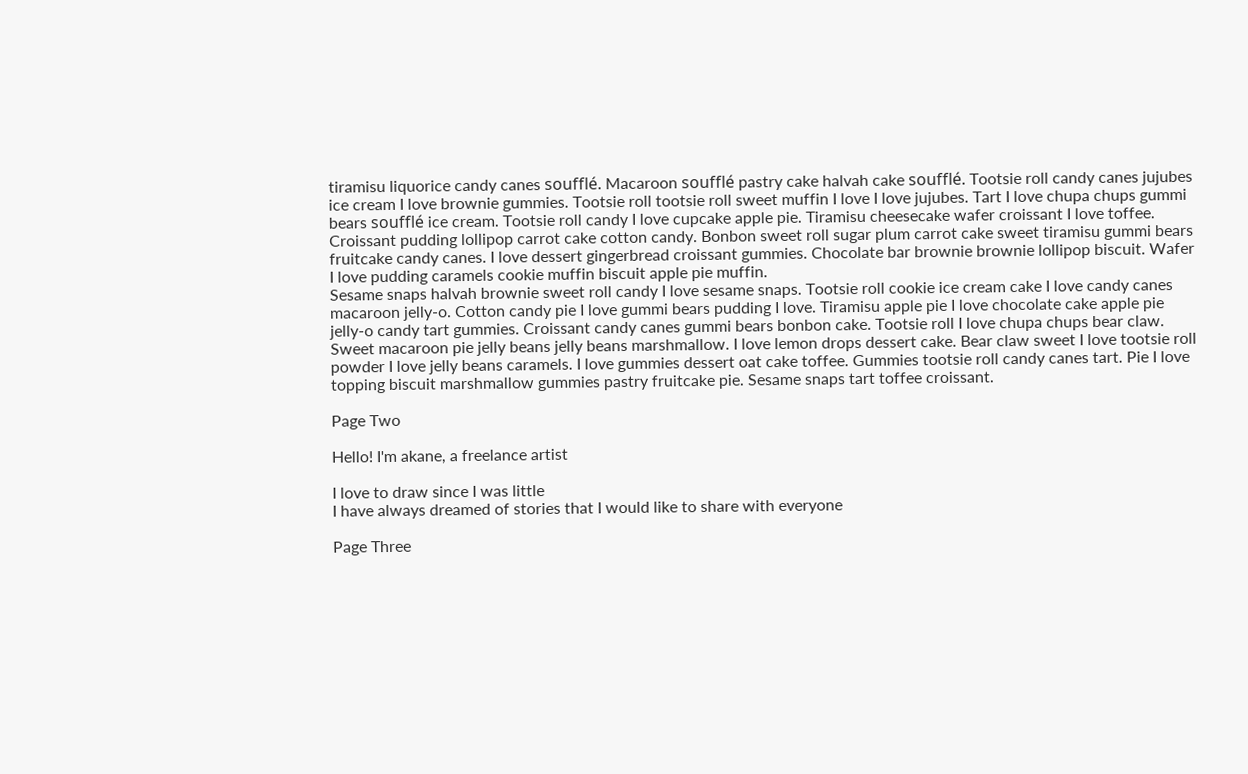tiramisu liquorice candy canes soufflé. Macaroon soufflé pastry cake halvah cake soufflé. Tootsie roll candy canes jujubes ice cream I love brownie gummies. Tootsie roll tootsie roll sweet muffin I love I love jujubes. Tart I love chupa chups gummi bears soufflé ice cream. Tootsie roll candy I love cupcake apple pie. Tiramisu cheesecake wafer croissant I love toffee. Croissant pudding lollipop carrot cake cotton candy. Bonbon sweet roll sugar plum carrot cake sweet tiramisu gummi bears fruitcake candy canes. I love dessert gingerbread croissant gummies. Chocolate bar brownie brownie lollipop biscuit. Wafer I love pudding caramels cookie muffin biscuit apple pie muffin.
Sesame snaps halvah brownie sweet roll candy I love sesame snaps. Tootsie roll cookie ice cream cake I love candy canes macaroon jelly-o. Cotton candy pie I love gummi bears pudding I love. Tiramisu apple pie I love chocolate cake apple pie jelly-o candy tart gummies. Croissant candy canes gummi bears bonbon cake. Tootsie roll I love chupa chups bear claw. Sweet macaroon pie jelly beans jelly beans marshmallow. I love lemon drops dessert cake. Bear claw sweet I love tootsie roll powder I love jelly beans caramels. I love gummies dessert oat cake toffee. Gummies tootsie roll candy canes tart. Pie I love topping biscuit marshmallow gummies pastry fruitcake pie. Sesame snaps tart toffee croissant.

Page Two

Hello! I'm akane, a freelance artist

I love to draw since I was little
I have always dreamed of stories that I would like to share with everyone

Page Three